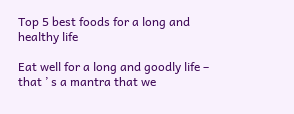Top 5 best foods for a long and healthy life

Eat well for a long and goodly life – that ’ s a mantra that we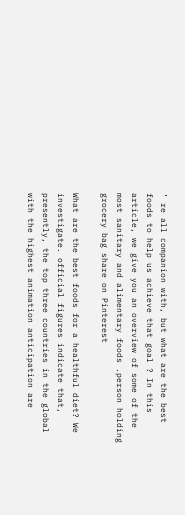’ re all companion with, but what are the best foods to help us achieve that goal ? In this article, we give you an overview of some of the most sanitary and alimentary foods .person holding grocery bag share on Pinterest

What are the best foods for a healthful diet? We investigate. official figures indicate that, presently, the top three countries in the global with the highest animation anticipation are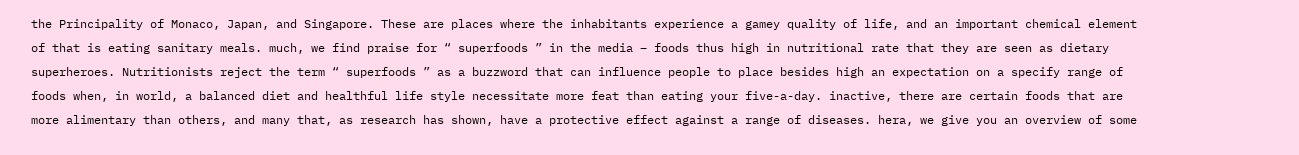the Principality of Monaco, Japan, and Singapore. These are places where the inhabitants experience a gamey quality of life, and an important chemical element of that is eating sanitary meals. much, we find praise for “ superfoods ” in the media – foods thus high in nutritional rate that they are seen as dietary superheroes. Nutritionists reject the term “ superfoods ” as a buzzword that can influence people to place besides high an expectation on a specify range of foods when, in world, a balanced diet and healthful life style necessitate more feat than eating your five-a-day. inactive, there are certain foods that are more alimentary than others, and many that, as research has shown, have a protective effect against a range of diseases. hera, we give you an overview of some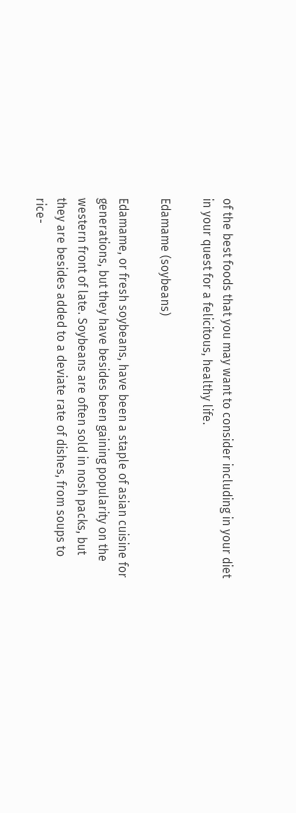of the best foods that you may want to consider including in your diet in your quest for a felicitous, healthy life.

Edamame (soybeans)

Edamame, or fresh soybeans, have been a staple of asian cuisine for generations, but they have besides been gaining popularity on the western front of late. Soybeans are often sold in nosh packs, but they are besides added to a deviate rate of dishes, from soups to rice-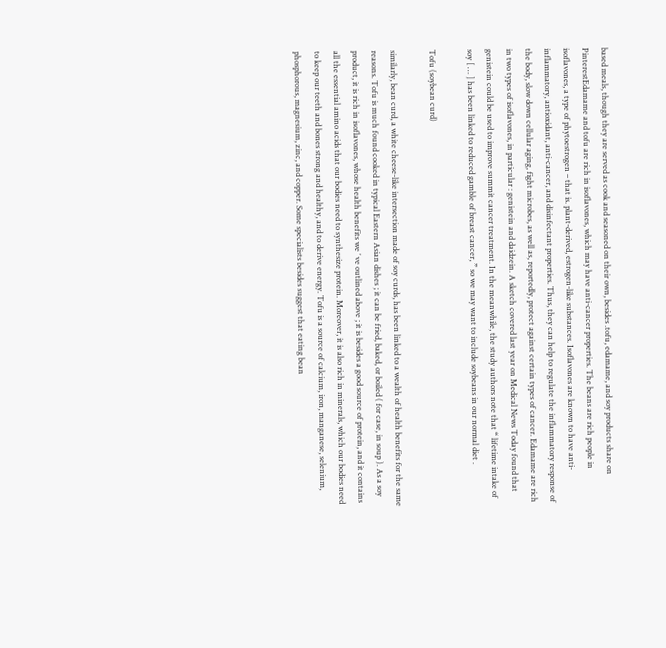based meals, though they are served as cook and seasoned on their own, besides .tofu, edamame, and soy products share on PinterestEdamame and tofu are rich in isoflavones, which may have anti-cancer properties. The beans are rich people in isoflavones, a type of phytoestrogen – that is. plant-derived, estrogen-like substances. Isoflavones are known to have anti-inflammatory, antioxidant, anti-cancer, and disinfectant properties. Thus, they can help to regulate the inflammatory response of the body, slow down cellular aging, fight microbes, as well as, reportedly, protect against certain types of cancer. Edamame are rich in two types of isoflavones, in particular : genistein and daidzein. A sketch covered last year on Medical News Today found that genistein could be used to improve summit cancer treatment. In the meanwhile, the study authors note that “ lifetime intake of soy [ … ] has been linked to reduced gamble of breast cancer, ” so we may want to include soybeans in our normal diet .

Tofu (soybean curd)

similarly, bean curd, a white cheese-like intersection made of soy curds, has been linked to a wealth of health benefits for the same reasons. Tofu is much found cooked in typical Eastern Asian dishes ; it can be fried, baked, or boiled ( for case, in soup ). As a soy product, it is rich in isoflavones, whose health benefits we ’ ve outlined above ; it is besides a good source of protein, and it contains all the essential amino acids that our bodies need to synthesize protein. Moreover, it is also rich in minerals, which our bodies need to keep our teeth and bones strong and healthy, and to derive energy. Tofu is a source of calcium, iron, manganese, selenium, phosphorous, magnesium, zinc, and copper. Some specialists besides suggest that eating bean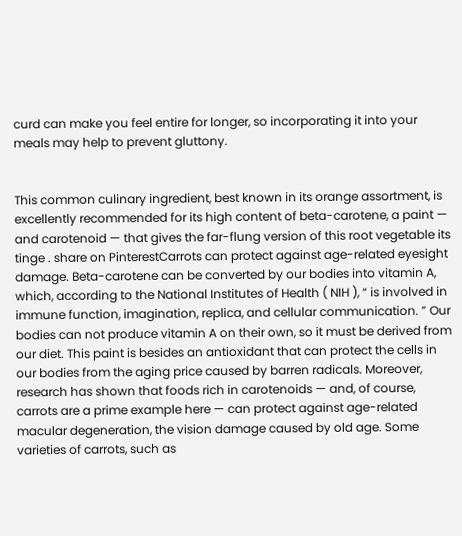curd can make you feel entire for longer, so incorporating it into your meals may help to prevent gluttony.


This common culinary ingredient, best known in its orange assortment, is excellently recommended for its high content of beta-carotene, a paint — and carotenoid — that gives the far-flung version of this root vegetable its tinge . share on PinterestCarrots can protect against age-related eyesight damage. Beta-carotene can be converted by our bodies into vitamin A, which, according to the National Institutes of Health ( NIH ), “ is involved in immune function, imagination, replica, and cellular communication. ” Our bodies can not produce vitamin A on their own, so it must be derived from our diet. This paint is besides an antioxidant that can protect the cells in our bodies from the aging price caused by barren radicals. Moreover, research has shown that foods rich in carotenoids — and, of course, carrots are a prime example here — can protect against age-related macular degeneration, the vision damage caused by old age. Some varieties of carrots, such as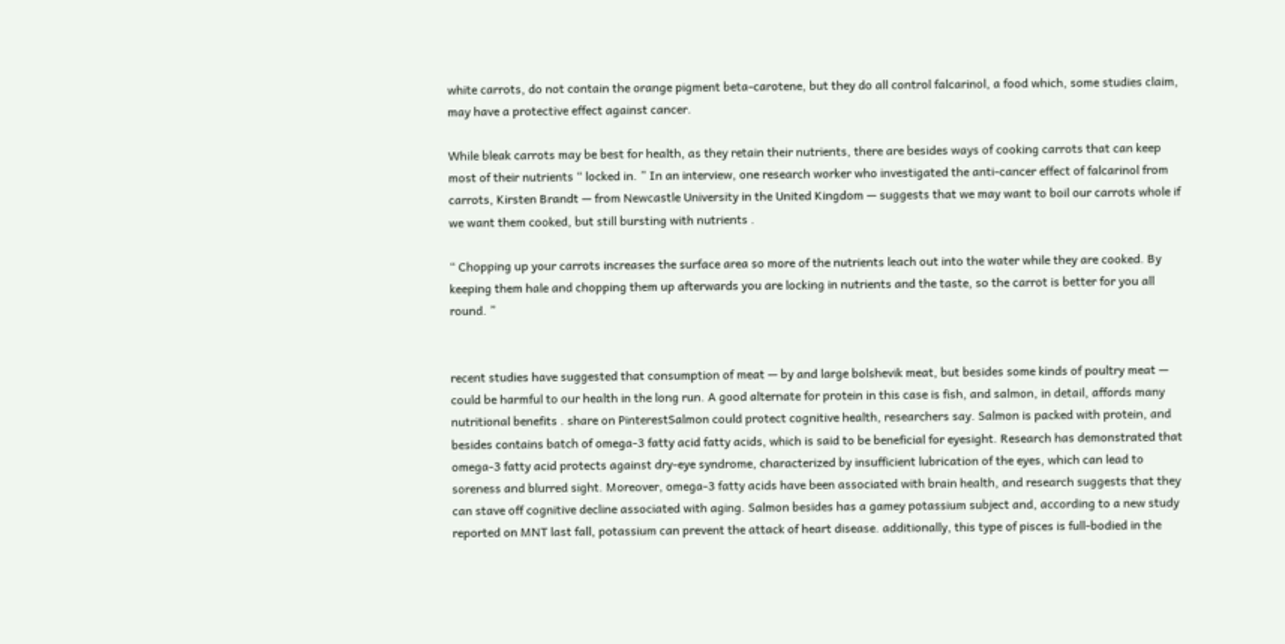white carrots, do not contain the orange pigment beta-carotene, but they do all control falcarinol, a food which, some studies claim, may have a protective effect against cancer.

While bleak carrots may be best for health, as they retain their nutrients, there are besides ways of cooking carrots that can keep most of their nutrients “ locked in. ” In an interview, one research worker who investigated the anti-cancer effect of falcarinol from carrots, Kirsten Brandt — from Newcastle University in the United Kingdom — suggests that we may want to boil our carrots whole if we want them cooked, but still bursting with nutrients .

“ Chopping up your carrots increases the surface area so more of the nutrients leach out into the water while they are cooked. By keeping them hale and chopping them up afterwards you are locking in nutrients and the taste, so the carrot is better for you all round. ”


recent studies have suggested that consumption of meat — by and large bolshevik meat, but besides some kinds of poultry meat — could be harmful to our health in the long run. A good alternate for protein in this case is fish, and salmon, in detail, affords many nutritional benefits . share on PinterestSalmon could protect cognitive health, researchers say. Salmon is packed with protein, and besides contains batch of omega-3 fatty acid fatty acids, which is said to be beneficial for eyesight. Research has demonstrated that omega-3 fatty acid protects against dry-eye syndrome, characterized by insufficient lubrication of the eyes, which can lead to soreness and blurred sight. Moreover, omega-3 fatty acids have been associated with brain health, and research suggests that they can stave off cognitive decline associated with aging. Salmon besides has a gamey potassium subject and, according to a new study reported on MNT last fall, potassium can prevent the attack of heart disease. additionally, this type of pisces is full-bodied in the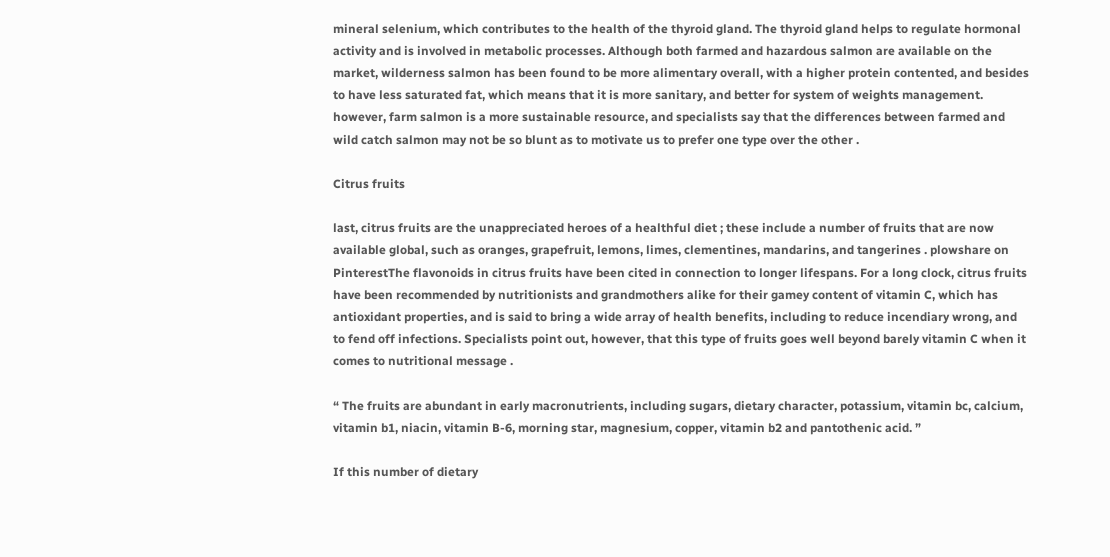mineral selenium, which contributes to the health of the thyroid gland. The thyroid gland helps to regulate hormonal activity and is involved in metabolic processes. Although both farmed and hazardous salmon are available on the market, wilderness salmon has been found to be more alimentary overall, with a higher protein contented, and besides to have less saturated fat, which means that it is more sanitary, and better for system of weights management. however, farm salmon is a more sustainable resource, and specialists say that the differences between farmed and wild catch salmon may not be so blunt as to motivate us to prefer one type over the other .

Citrus fruits

last, citrus fruits are the unappreciated heroes of a healthful diet ; these include a number of fruits that are now available global, such as oranges, grapefruit, lemons, limes, clementines, mandarins, and tangerines . plowshare on PinterestThe flavonoids in citrus fruits have been cited in connection to longer lifespans. For a long clock, citrus fruits have been recommended by nutritionists and grandmothers alike for their gamey content of vitamin C, which has antioxidant properties, and is said to bring a wide array of health benefits, including to reduce incendiary wrong, and to fend off infections. Specialists point out, however, that this type of fruits goes well beyond barely vitamin C when it comes to nutritional message .

“ The fruits are abundant in early macronutrients, including sugars, dietary character, potassium, vitamin bc, calcium, vitamin b1, niacin, vitamin B-6, morning star, magnesium, copper, vitamin b2 and pantothenic acid. ”

If this number of dietary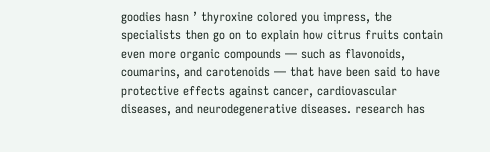goodies hasn ’ thyroxine colored you impress, the specialists then go on to explain how citrus fruits contain even more organic compounds — such as flavonoids, coumarins, and carotenoids — that have been said to have protective effects against cancer, cardiovascular diseases, and neurodegenerative diseases. research has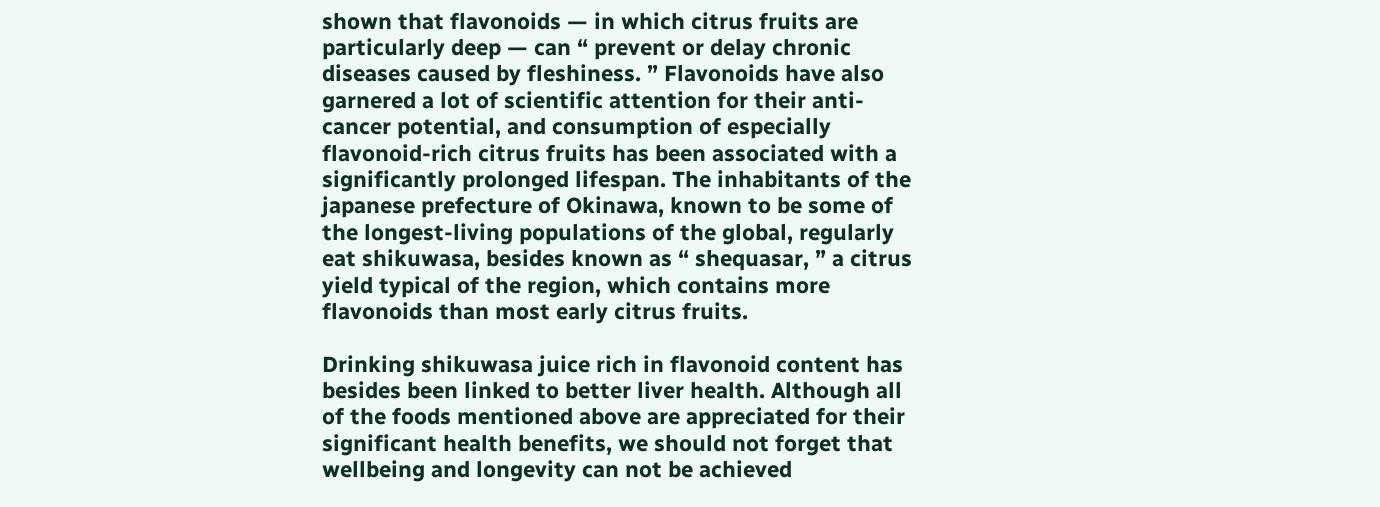shown that flavonoids — in which citrus fruits are particularly deep — can “ prevent or delay chronic diseases caused by fleshiness. ” Flavonoids have also garnered a lot of scientific attention for their anti-cancer potential, and consumption of especially flavonoid-rich citrus fruits has been associated with a significantly prolonged lifespan. The inhabitants of the japanese prefecture of Okinawa, known to be some of the longest-living populations of the global, regularly eat shikuwasa, besides known as “ shequasar, ” a citrus yield typical of the region, which contains more flavonoids than most early citrus fruits.

Drinking shikuwasa juice rich in flavonoid content has besides been linked to better liver health. Although all of the foods mentioned above are appreciated for their significant health benefits, we should not forget that wellbeing and longevity can not be achieved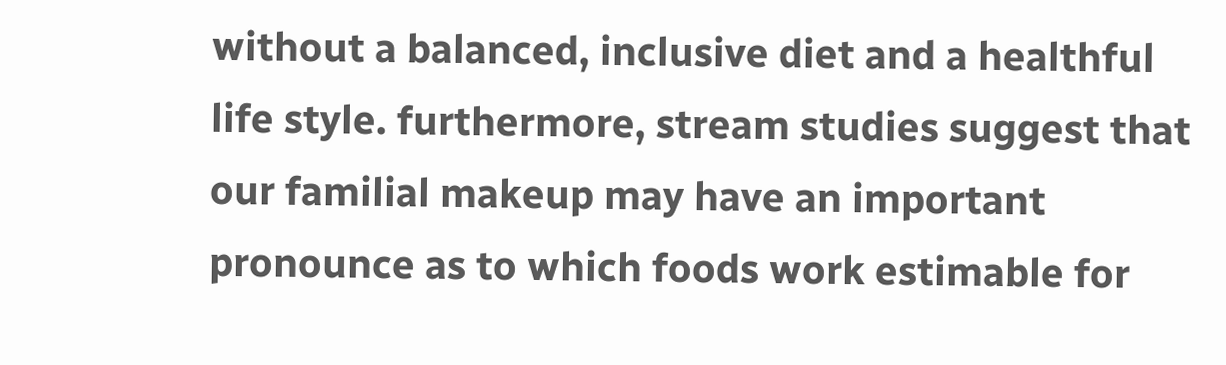without a balanced, inclusive diet and a healthful life style. furthermore, stream studies suggest that our familial makeup may have an important pronounce as to which foods work estimable for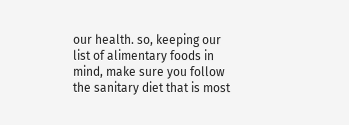our health. so, keeping our list of alimentary foods in mind, make sure you follow the sanitary diet that is most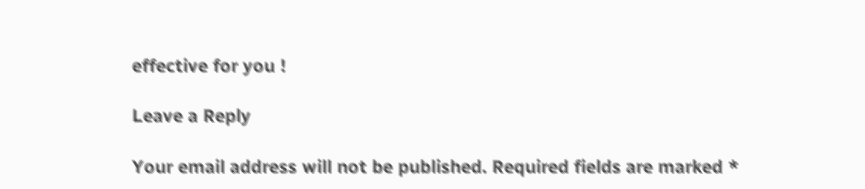effective for you !

Leave a Reply

Your email address will not be published. Required fields are marked *